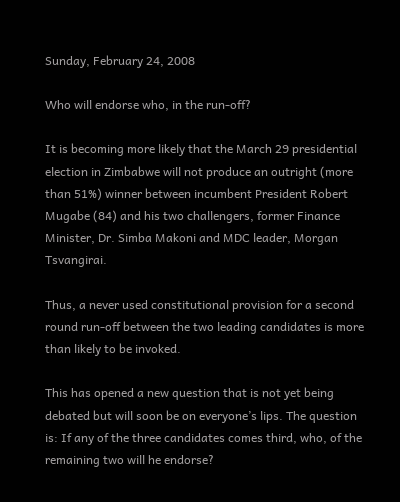Sunday, February 24, 2008

Who will endorse who, in the run-off?

It is becoming more likely that the March 29 presidential election in Zimbabwe will not produce an outright (more than 51%) winner between incumbent President Robert Mugabe (84) and his two challengers, former Finance Minister, Dr. Simba Makoni and MDC leader, Morgan Tsvangirai.

Thus, a never used constitutional provision for a second round run-off between the two leading candidates is more than likely to be invoked.

This has opened a new question that is not yet being debated but will soon be on everyone’s lips. The question is: If any of the three candidates comes third, who, of the remaining two will he endorse?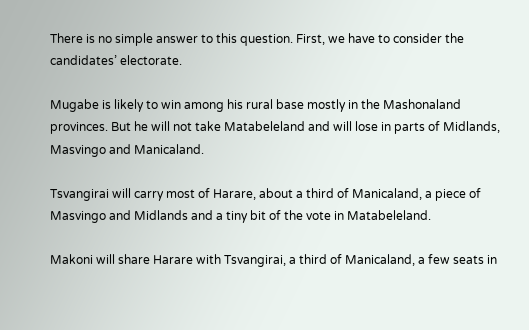There is no simple answer to this question. First, we have to consider the candidates’ electorate.

Mugabe is likely to win among his rural base mostly in the Mashonaland provinces. But he will not take Matabeleland and will lose in parts of Midlands, Masvingo and Manicaland.

Tsvangirai will carry most of Harare, about a third of Manicaland, a piece of Masvingo and Midlands and a tiny bit of the vote in Matabeleland.

Makoni will share Harare with Tsvangirai, a third of Manicaland, a few seats in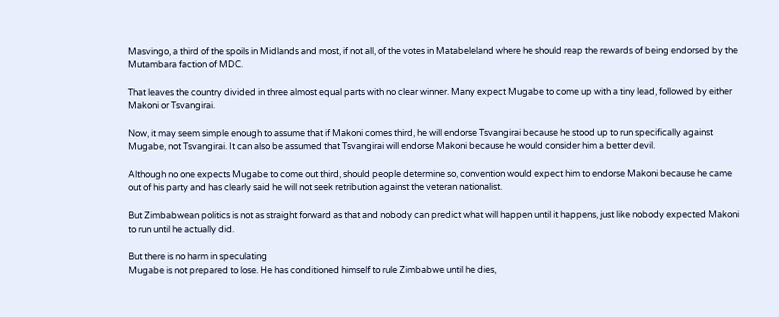Masvingo, a third of the spoils in Midlands and most, if not all, of the votes in Matabeleland where he should reap the rewards of being endorsed by the Mutambara faction of MDC.

That leaves the country divided in three almost equal parts with no clear winner. Many expect Mugabe to come up with a tiny lead, followed by either Makoni or Tsvangirai.

Now, it may seem simple enough to assume that if Makoni comes third, he will endorse Tsvangirai because he stood up to run specifically against Mugabe, not Tsvangirai. It can also be assumed that Tsvangirai will endorse Makoni because he would consider him a better devil.

Although no one expects Mugabe to come out third, should people determine so, convention would expect him to endorse Makoni because he came out of his party and has clearly said he will not seek retribution against the veteran nationalist.

But Zimbabwean politics is not as straight forward as that and nobody can predict what will happen until it happens, just like nobody expected Makoni to run until he actually did.

But there is no harm in speculating
Mugabe is not prepared to lose. He has conditioned himself to rule Zimbabwe until he dies,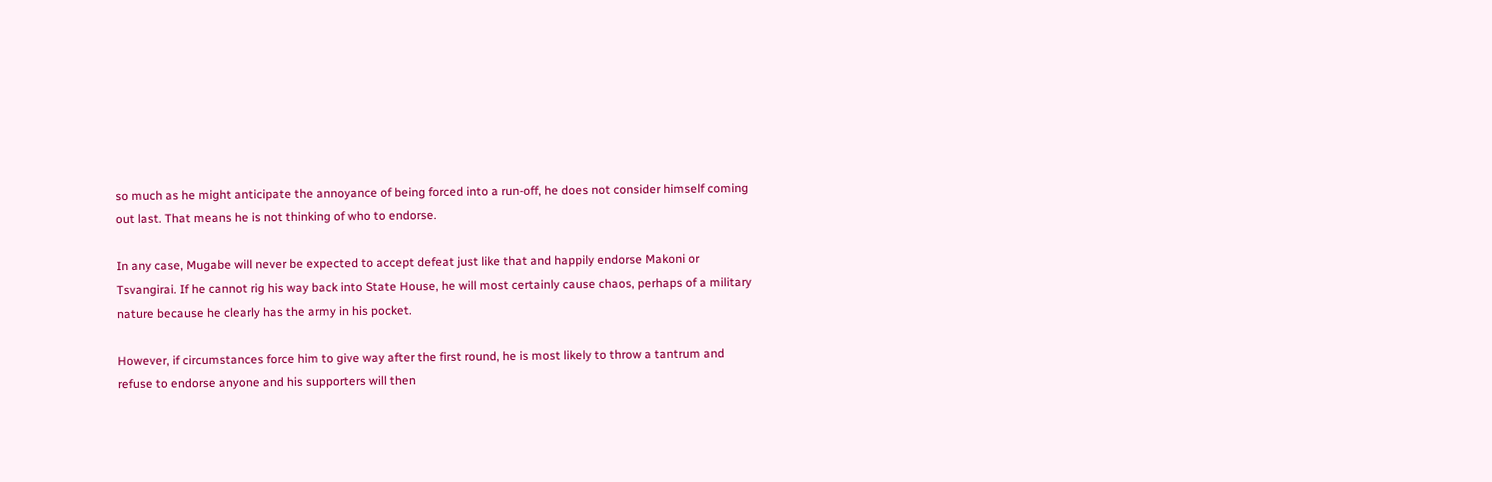so much as he might anticipate the annoyance of being forced into a run-off, he does not consider himself coming out last. That means he is not thinking of who to endorse.

In any case, Mugabe will never be expected to accept defeat just like that and happily endorse Makoni or Tsvangirai. If he cannot rig his way back into State House, he will most certainly cause chaos, perhaps of a military nature because he clearly has the army in his pocket.

However, if circumstances force him to give way after the first round, he is most likely to throw a tantrum and refuse to endorse anyone and his supporters will then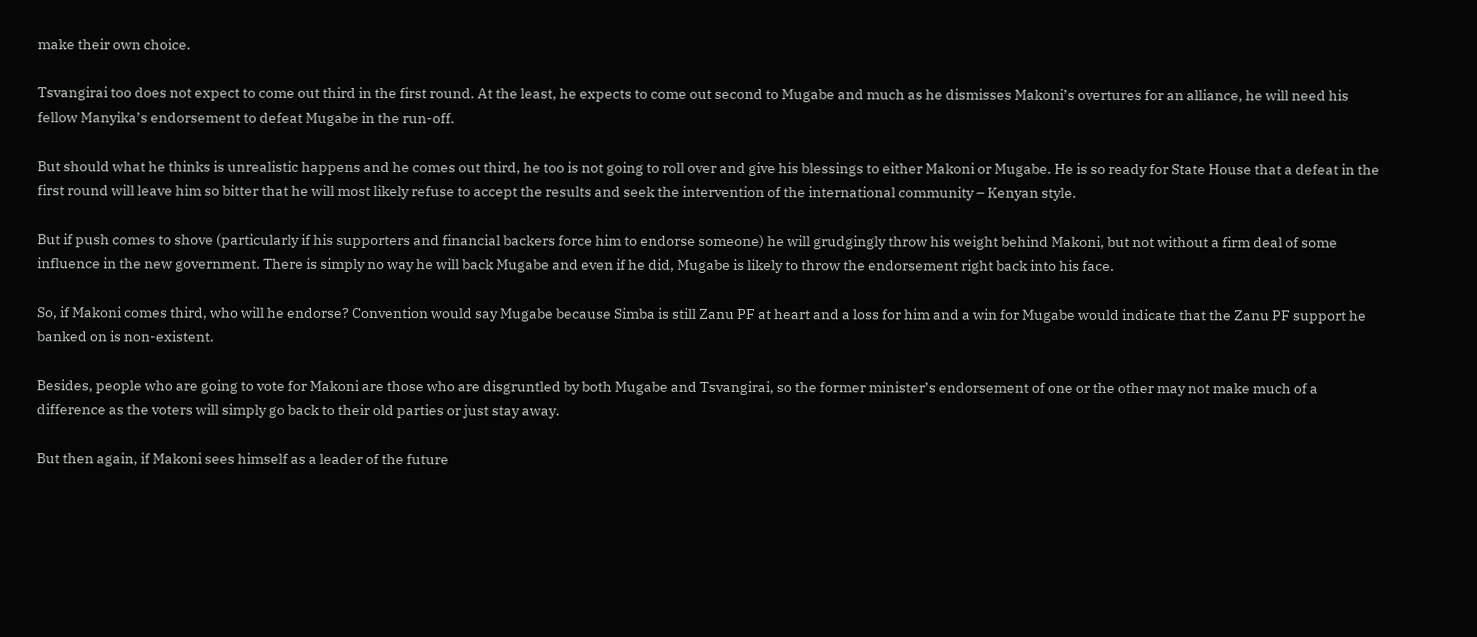make their own choice.

Tsvangirai too does not expect to come out third in the first round. At the least, he expects to come out second to Mugabe and much as he dismisses Makoni’s overtures for an alliance, he will need his fellow Manyika’s endorsement to defeat Mugabe in the run-off.

But should what he thinks is unrealistic happens and he comes out third, he too is not going to roll over and give his blessings to either Makoni or Mugabe. He is so ready for State House that a defeat in the first round will leave him so bitter that he will most likely refuse to accept the results and seek the intervention of the international community – Kenyan style.

But if push comes to shove (particularly if his supporters and financial backers force him to endorse someone) he will grudgingly throw his weight behind Makoni, but not without a firm deal of some influence in the new government. There is simply no way he will back Mugabe and even if he did, Mugabe is likely to throw the endorsement right back into his face.

So, if Makoni comes third, who will he endorse? Convention would say Mugabe because Simba is still Zanu PF at heart and a loss for him and a win for Mugabe would indicate that the Zanu PF support he banked on is non-existent.

Besides, people who are going to vote for Makoni are those who are disgruntled by both Mugabe and Tsvangirai, so the former minister’s endorsement of one or the other may not make much of a difference as the voters will simply go back to their old parties or just stay away.

But then again, if Makoni sees himself as a leader of the future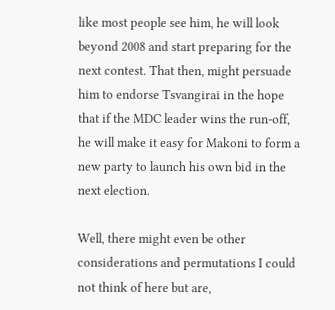like most people see him, he will look beyond 2008 and start preparing for the next contest. That then, might persuade him to endorse Tsvangirai in the hope that if the MDC leader wins the run-off, he will make it easy for Makoni to form a new party to launch his own bid in the next election.

Well, there might even be other considerations and permutations I could not think of here but are,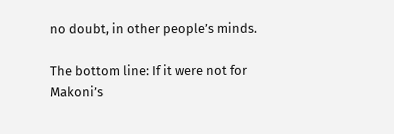no doubt, in other people’s minds.

The bottom line: If it were not for Makoni’s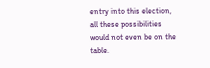entry into this election, all these possibilities would not even be on the table.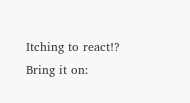Itching to react!? Bring it on: